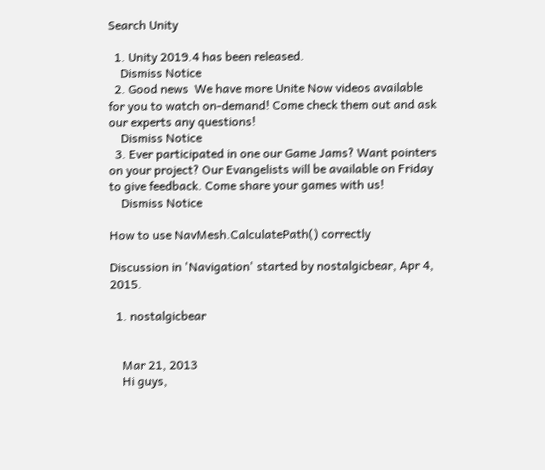Search Unity

  1. Unity 2019.4 has been released.
    Dismiss Notice
  2. Good news  We have more Unite Now videos available for you to watch on-demand! Come check them out and ask our experts any questions!
    Dismiss Notice
  3. Ever participated in one our Game Jams? Want pointers on your project? Our Evangelists will be available on Friday to give feedback. Come share your games with us!
    Dismiss Notice

How to use NavMesh.CalculatePath() correctly

Discussion in 'Navigation' started by nostalgicbear, Apr 4, 2015.

  1. nostalgicbear


    Mar 21, 2013
    Hi guys,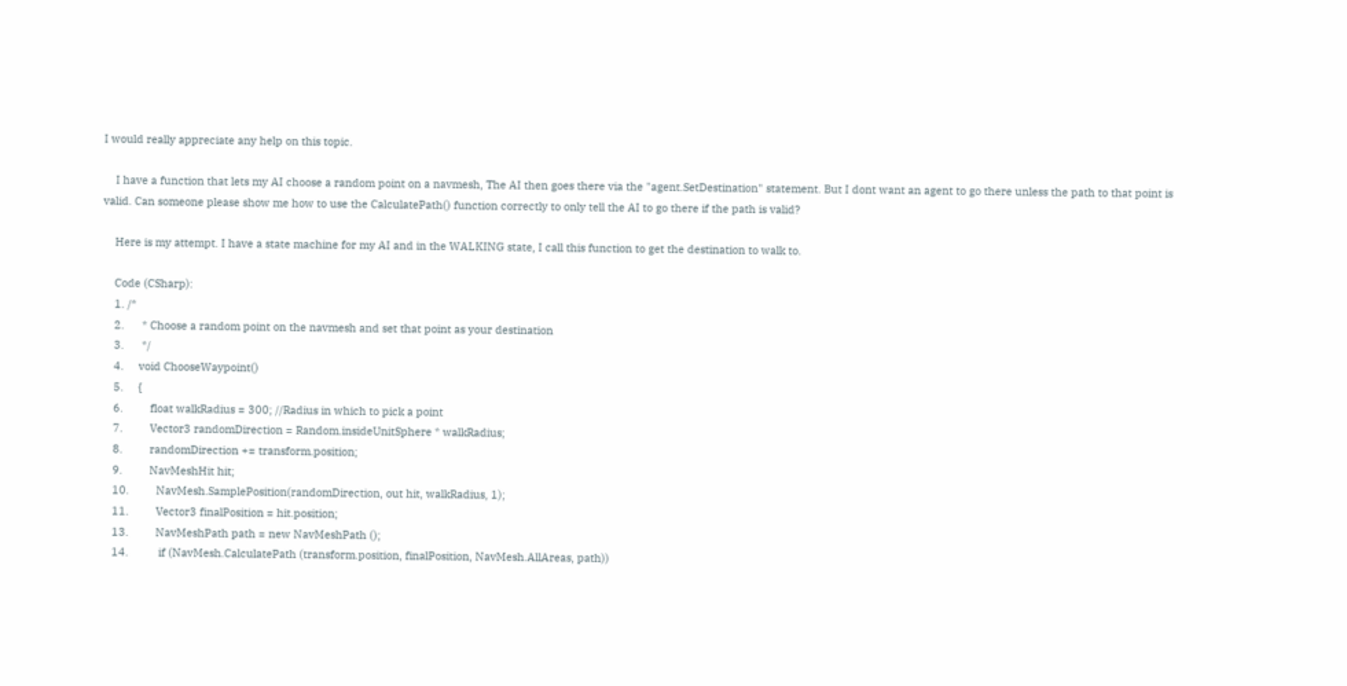I would really appreciate any help on this topic.

    I have a function that lets my AI choose a random point on a navmesh, The AI then goes there via the "agent.SetDestination" statement. But I dont want an agent to go there unless the path to that point is valid. Can someone please show me how to use the CalculatePath() function correctly to only tell the AI to go there if the path is valid?

    Here is my attempt. I have a state machine for my AI and in the WALKING state, I call this function to get the destination to walk to.

    Code (CSharp):
    1. /*
    2.      * Choose a random point on the navmesh and set that point as your destination
    3.      */
    4.     void ChooseWaypoint()
    5.     {
    6.         float walkRadius = 300; //Radius in which to pick a point
    7.         Vector3 randomDirection = Random.insideUnitSphere * walkRadius;
    8.         randomDirection += transform.position;
    9.         NavMeshHit hit;
    10.         NavMesh.SamplePosition(randomDirection, out hit, walkRadius, 1);
    11.         Vector3 finalPosition = hit.position;
    13.         NavMeshPath path = new NavMeshPath ();
    14.          if (NavMesh.CalculatePath (transform.position, finalPosition, NavMesh.AllAreas, path))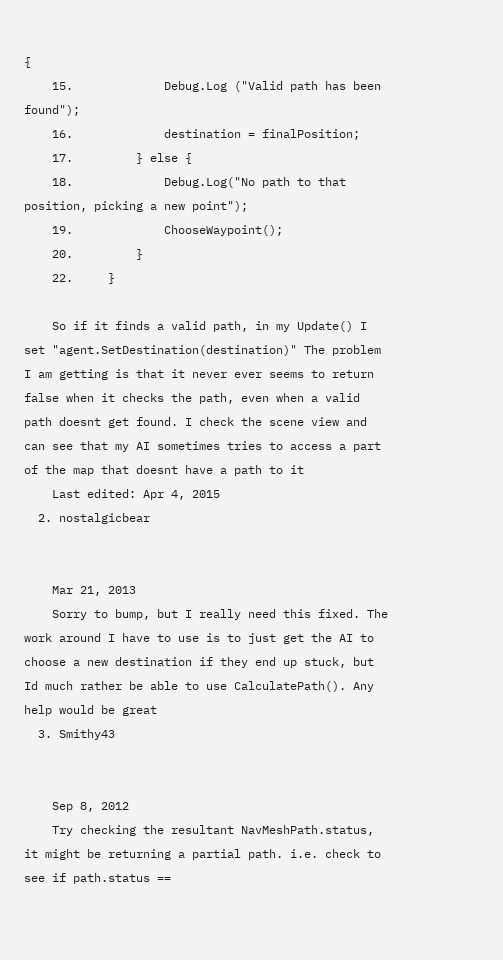{
    15.             Debug.Log ("Valid path has been found");
    16.             destination = finalPosition;
    17.         } else {
    18.             Debug.Log("No path to that position, picking a new point");
    19.             ChooseWaypoint();
    20.         }
    22.     }

    So if it finds a valid path, in my Update() I set "agent.SetDestination(destination)" The problem I am getting is that it never ever seems to return false when it checks the path, even when a valid path doesnt get found. I check the scene view and can see that my AI sometimes tries to access a part of the map that doesnt have a path to it
    Last edited: Apr 4, 2015
  2. nostalgicbear


    Mar 21, 2013
    Sorry to bump, but I really need this fixed. The work around I have to use is to just get the AI to choose a new destination if they end up stuck, but Id much rather be able to use CalculatePath(). Any help would be great
  3. Smithy43


    Sep 8, 2012
    Try checking the resultant NavMeshPath.status, it might be returning a partial path. i.e. check to see if path.status ==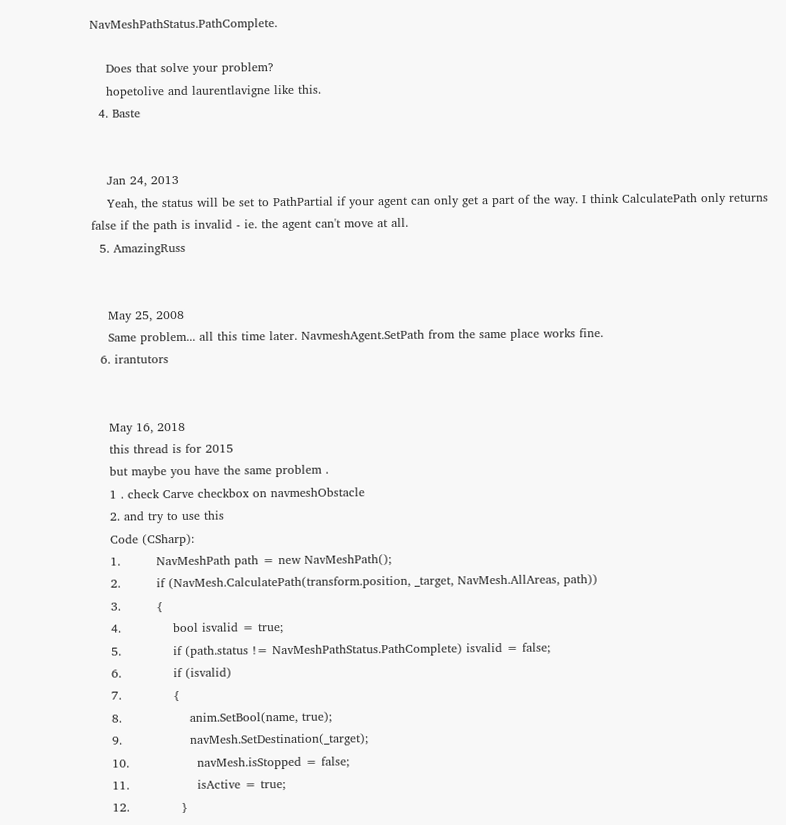NavMeshPathStatus.PathComplete.

    Does that solve your problem?
    hopetolive and laurentlavigne like this.
  4. Baste


    Jan 24, 2013
    Yeah, the status will be set to PathPartial if your agent can only get a part of the way. I think CalculatePath only returns false if the path is invalid - ie. the agent can't move at all.
  5. AmazingRuss


    May 25, 2008
    Same problem... all this time later. NavmeshAgent.SetPath from the same place works fine.
  6. irantutors


    May 16, 2018
    this thread is for 2015
    but maybe you have the same problem .
    1 . check Carve checkbox on navmeshObstacle
    2. and try to use this
    Code (CSharp):
    1.         NavMeshPath path = new NavMeshPath();
    2.         if (NavMesh.CalculatePath(transform.position, _target, NavMesh.AllAreas, path))
    3.         {
    4.             bool isvalid = true;
    5.             if (path.status != NavMeshPathStatus.PathComplete) isvalid = false;
    6.             if (isvalid)
    7.             {
    8.                 anim.SetBool(name, true);
    9.                 navMesh.SetDestination(_target);
    10.                 navMesh.isStopped = false;
    11.                 isActive = true;
    12.             }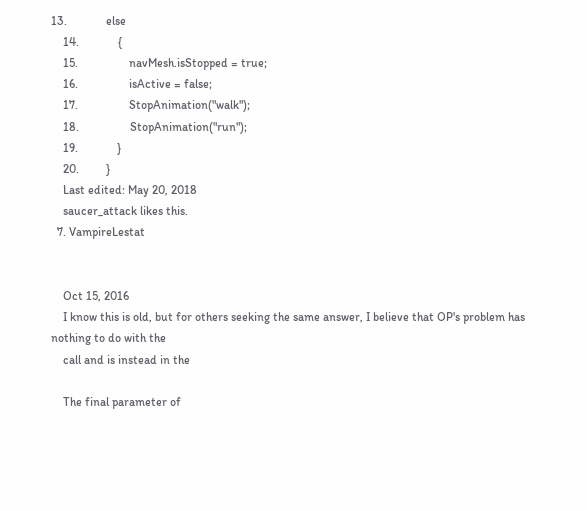13.             else
    14.             {
    15.                 navMesh.isStopped = true;
    16.                 isActive = false;
    17.                 StopAnimation("walk");
    18.                 StopAnimation("run");
    19.             }
    20.         }
    Last edited: May 20, 2018
    saucer_attack likes this.
  7. VampireLestat


    Oct 15, 2016
    I know this is old, but for others seeking the same answer, I believe that OP's problem has nothing to do with the
    call and is instead in the

    The final parameter of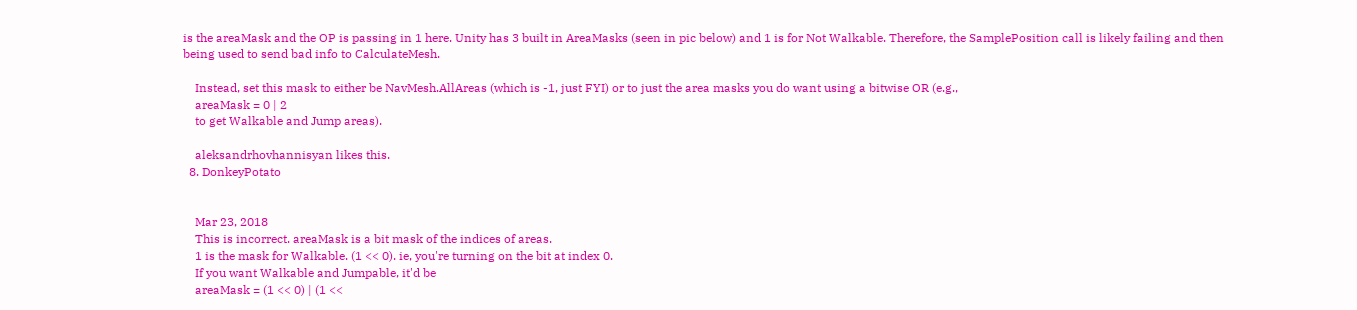is the areaMask and the OP is passing in 1 here. Unity has 3 built in AreaMasks (seen in pic below) and 1 is for Not Walkable. Therefore, the SamplePosition call is likely failing and then being used to send bad info to CalculateMesh.

    Instead, set this mask to either be NavMesh.AllAreas (which is -1, just FYI) or to just the area masks you do want using a bitwise OR (e.g.,
    areaMask = 0 | 2
    to get Walkable and Jump areas).

    aleksandrhovhannisyan likes this.
  8. DonkeyPotato


    Mar 23, 2018
    This is incorrect. areaMask is a bit mask of the indices of areas.
    1 is the mask for Walkable. (1 << 0). ie, you're turning on the bit at index 0.
    If you want Walkable and Jumpable, it'd be
    areaMask = (1 << 0) | (1 <<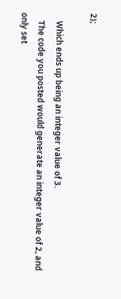2);

    Which ends up being an integer value of 3.
    The code you posted would generate an integer value of 2, and only set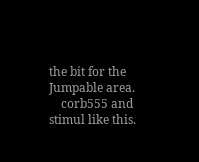the bit for the Jumpable area.
    corb555 and stimul like this.